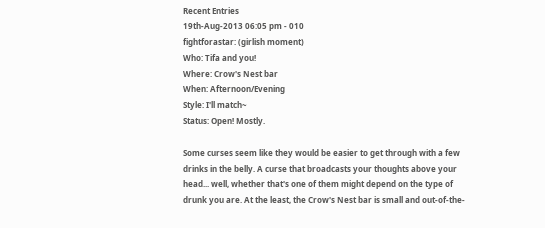Recent Entries
19th-Aug-2013 06:05 pm - 010
fightforastar: (girlish moment)
Who: Tifa and you!
Where: Crow's Nest bar
When: Afternoon/Evening
Style: I'll match~
Status: Open! Mostly.

Some curses seem like they would be easier to get through with a few drinks in the belly. A curse that broadcasts your thoughts above your head... well, whether that's one of them might depend on the type of drunk you are. At the least, the Crow's Nest bar is small and out-of-the-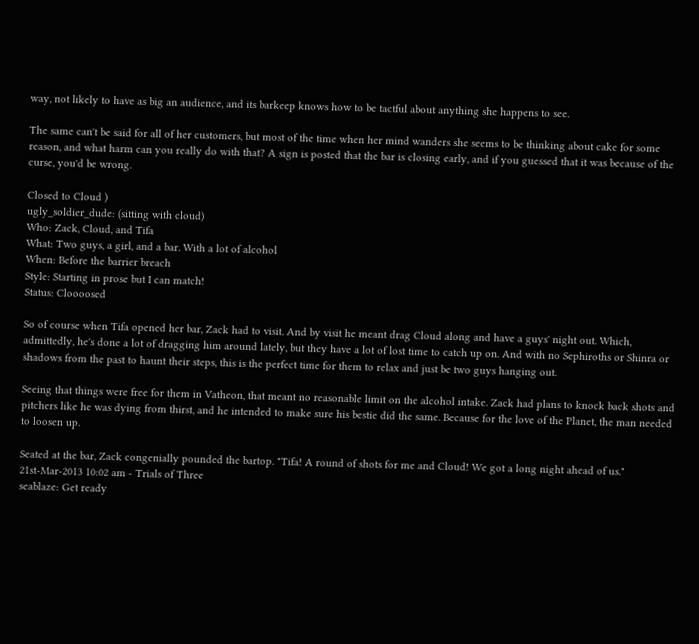way, not likely to have as big an audience, and its barkeep knows how to be tactful about anything she happens to see.

The same can't be said for all of her customers, but most of the time when her mind wanders she seems to be thinking about cake for some reason, and what harm can you really do with that? A sign is posted that the bar is closing early, and if you guessed that it was because of the curse, you'd be wrong.

Closed to Cloud )
ugly_soldier_dude: (sitting with cloud)
Who: Zack, Cloud, and Tifa
What: Two guys, a girl, and a bar. With a lot of alcohol
When: Before the barrier breach
Style: Starting in prose but I can match!
Status: Cloooosed

So of course when Tifa opened her bar, Zack had to visit. And by visit he meant drag Cloud along and have a guys' night out. Which, admittedly, he's done a lot of dragging him around lately, but they have a lot of lost time to catch up on. And with no Sephiroths or Shinra or shadows from the past to haunt their steps, this is the perfect time for them to relax and just be two guys hanging out.

Seeing that things were free for them in Vatheon, that meant no reasonable limit on the alcohol intake. Zack had plans to knock back shots and pitchers like he was dying from thirst, and he intended to make sure his bestie did the same. Because for the love of the Planet, the man needed to loosen up.

Seated at the bar, Zack congenially pounded the bartop. "Tifa! A round of shots for me and Cloud! We got a long night ahead of us."
21st-Mar-2013 10:02 am - Trials of Three
seablaze: Get ready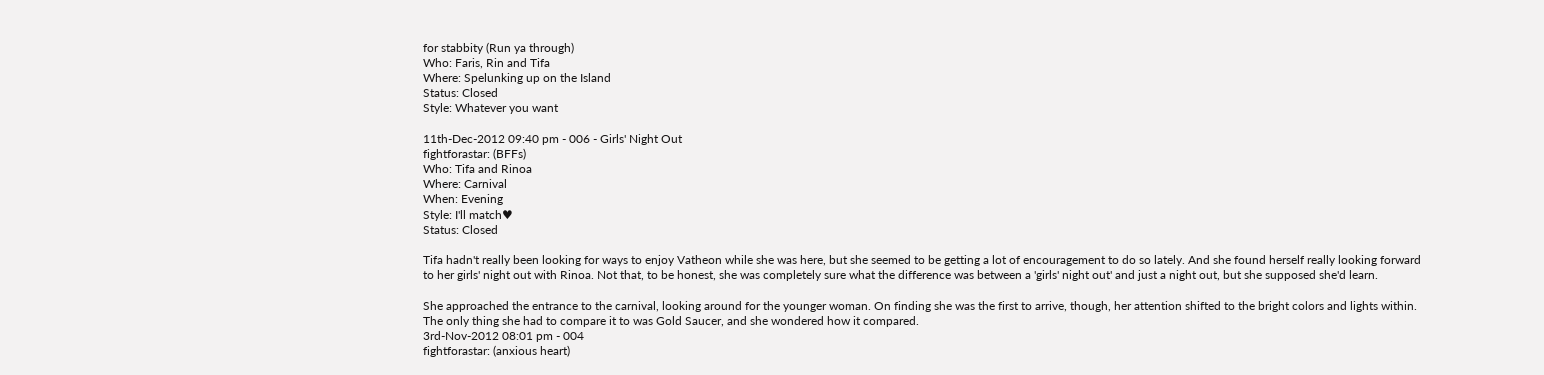for stabbity (Run ya through)
Who: Faris, Rin and Tifa
Where: Spelunking up on the Island
Status: Closed
Style: Whatever you want

11th-Dec-2012 09:40 pm - 006 - Girls' Night Out
fightforastar: (BFFs)
Who: Tifa and Rinoa
Where: Carnival
When: Evening
Style: I'll match♥
Status: Closed

Tifa hadn't really been looking for ways to enjoy Vatheon while she was here, but she seemed to be getting a lot of encouragement to do so lately. And she found herself really looking forward to her girls' night out with Rinoa. Not that, to be honest, she was completely sure what the difference was between a 'girls' night out' and just a night out, but she supposed she'd learn.

She approached the entrance to the carnival, looking around for the younger woman. On finding she was the first to arrive, though, her attention shifted to the bright colors and lights within. The only thing she had to compare it to was Gold Saucer, and she wondered how it compared.
3rd-Nov-2012 08:01 pm - 004
fightforastar: (anxious heart)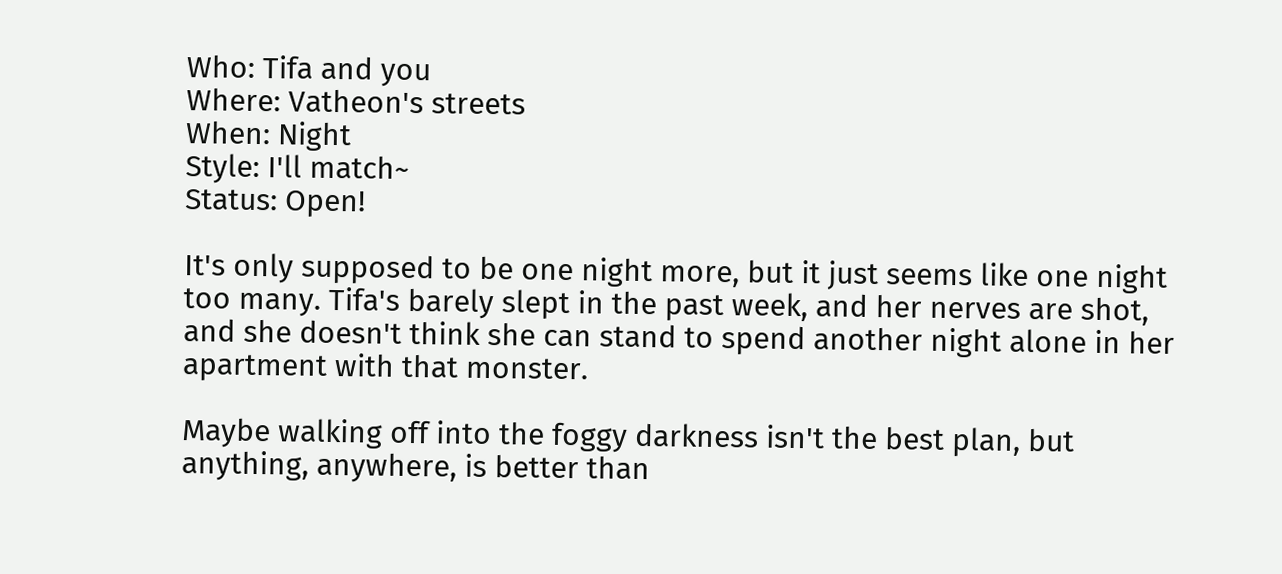Who: Tifa and you
Where: Vatheon's streets
When: Night
Style: I'll match~
Status: Open!

It's only supposed to be one night more, but it just seems like one night too many. Tifa's barely slept in the past week, and her nerves are shot, and she doesn't think she can stand to spend another night alone in her apartment with that monster.

Maybe walking off into the foggy darkness isn't the best plan, but anything, anywhere, is better than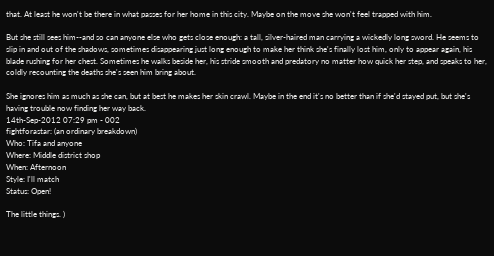that. At least he won't be there in what passes for her home in this city. Maybe on the move she won't feel trapped with him.

But she still sees him--and so can anyone else who gets close enough: a tall, silver-haired man carrying a wickedly long sword. He seems to slip in and out of the shadows, sometimes disappearing just long enough to make her think she's finally lost him, only to appear again, his blade rushing for her chest. Sometimes he walks beside her, his stride smooth and predatory no matter how quick her step, and speaks to her, coldly recounting the deaths she's seen him bring about.

She ignores him as much as she can, but at best he makes her skin crawl. Maybe in the end it's no better than if she'd stayed put, but she's having trouble now finding her way back.
14th-Sep-2012 07:29 pm - 002
fightforastar: (an ordinary breakdown)
Who: Tifa and anyone
Where: Middle district shop
When: Afternoon
Style: I'll match
Status: Open!

The little things. )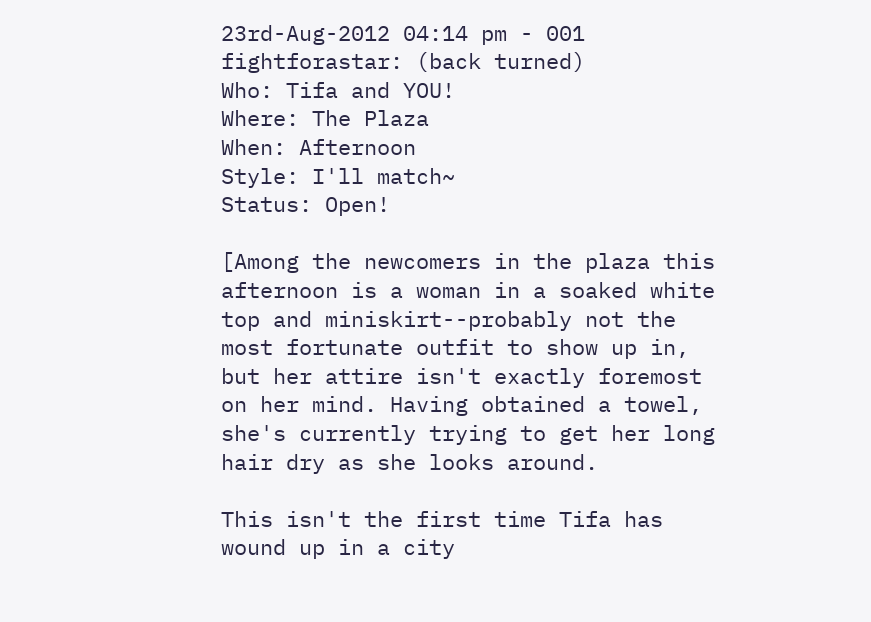23rd-Aug-2012 04:14 pm - 001
fightforastar: (back turned)
Who: Tifa and YOU!
Where: The Plaza
When: Afternoon
Style: I'll match~
Status: Open!

[Among the newcomers in the plaza this afternoon is a woman in a soaked white top and miniskirt--probably not the most fortunate outfit to show up in, but her attire isn't exactly foremost on her mind. Having obtained a towel, she's currently trying to get her long hair dry as she looks around.

This isn't the first time Tifa has wound up in a city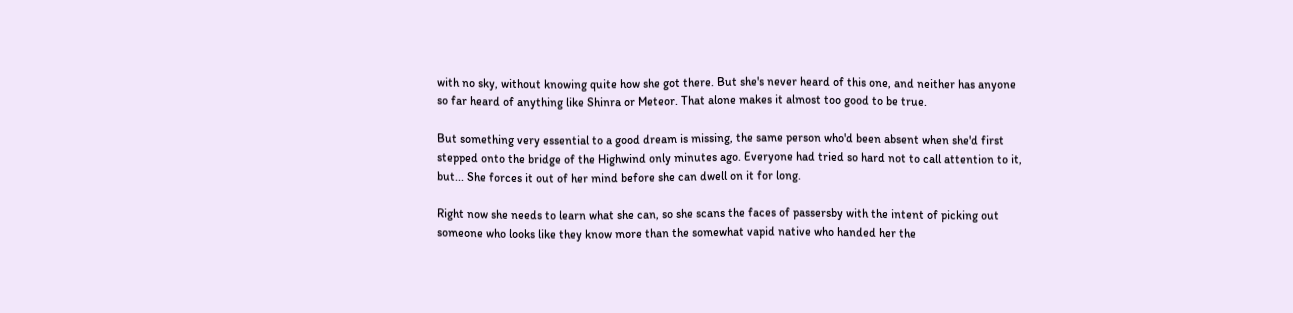with no sky, without knowing quite how she got there. But she's never heard of this one, and neither has anyone so far heard of anything like Shinra or Meteor. That alone makes it almost too good to be true.

But something very essential to a good dream is missing, the same person who'd been absent when she'd first stepped onto the bridge of the Highwind only minutes ago. Everyone had tried so hard not to call attention to it, but... She forces it out of her mind before she can dwell on it for long.

Right now she needs to learn what she can, so she scans the faces of passersby with the intent of picking out someone who looks like they know more than the somewhat vapid native who handed her the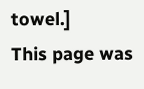towel.]
This page was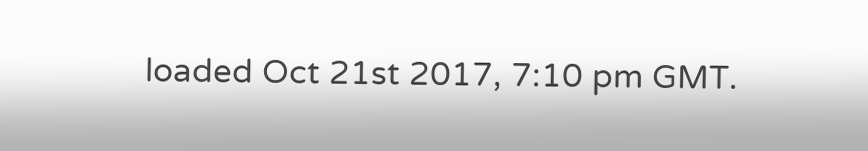loaded Oct 21st 2017, 7:10 pm GMT.